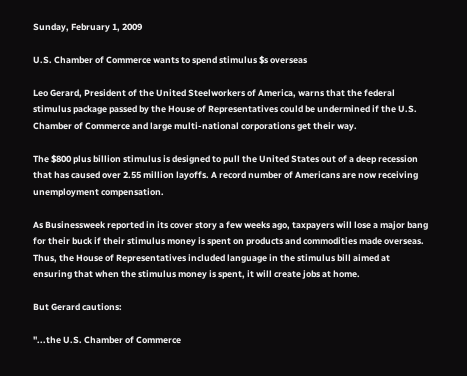Sunday, February 1, 2009

U.S. Chamber of Commerce wants to spend stimulus $s overseas

Leo Gerard, President of the United Steelworkers of America, warns that the federal stimulus package passed by the House of Representatives could be undermined if the U.S. Chamber of Commerce and large multi-national corporations get their way.

The $800 plus billion stimulus is designed to pull the United States out of a deep recession that has caused over 2.55 million layoffs. A record number of Americans are now receiving unemployment compensation.

As Businessweek reported in its cover story a few weeks ago, taxpayers will lose a major bang for their buck if their stimulus money is spent on products and commodities made overseas. Thus, the House of Representatives included language in the stimulus bill aimed at ensuring that when the stimulus money is spent, it will create jobs at home.

But Gerard cautions:

"...the U.S. Chamber of Commerce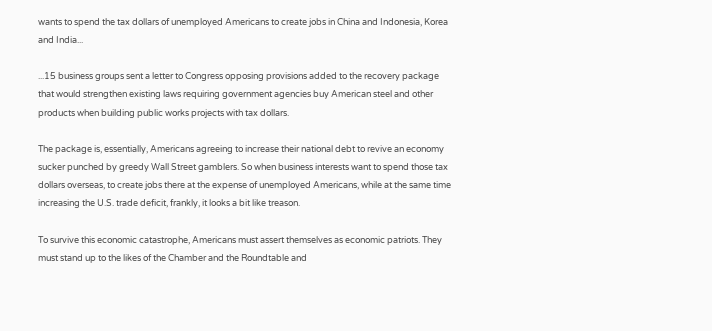wants to spend the tax dollars of unemployed Americans to create jobs in China and Indonesia, Korea and India...

...15 business groups sent a letter to Congress opposing provisions added to the recovery package that would strengthen existing laws requiring government agencies buy American steel and other products when building public works projects with tax dollars.

The package is, essentially, Americans agreeing to increase their national debt to revive an economy sucker punched by greedy Wall Street gamblers. So when business interests want to spend those tax dollars overseas, to create jobs there at the expense of unemployed Americans, while at the same time increasing the U.S. trade deficit, frankly, it looks a bit like treason.

To survive this economic catastrophe, Americans must assert themselves as economic patriots. They must stand up to the likes of the Chamber and the Roundtable and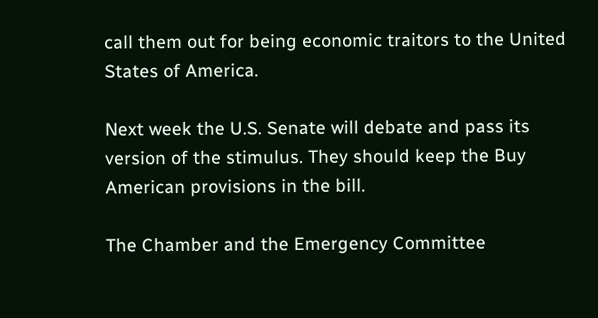call them out for being economic traitors to the United States of America.

Next week the U.S. Senate will debate and pass its version of the stimulus. They should keep the Buy American provisions in the bill.

The Chamber and the Emergency Committee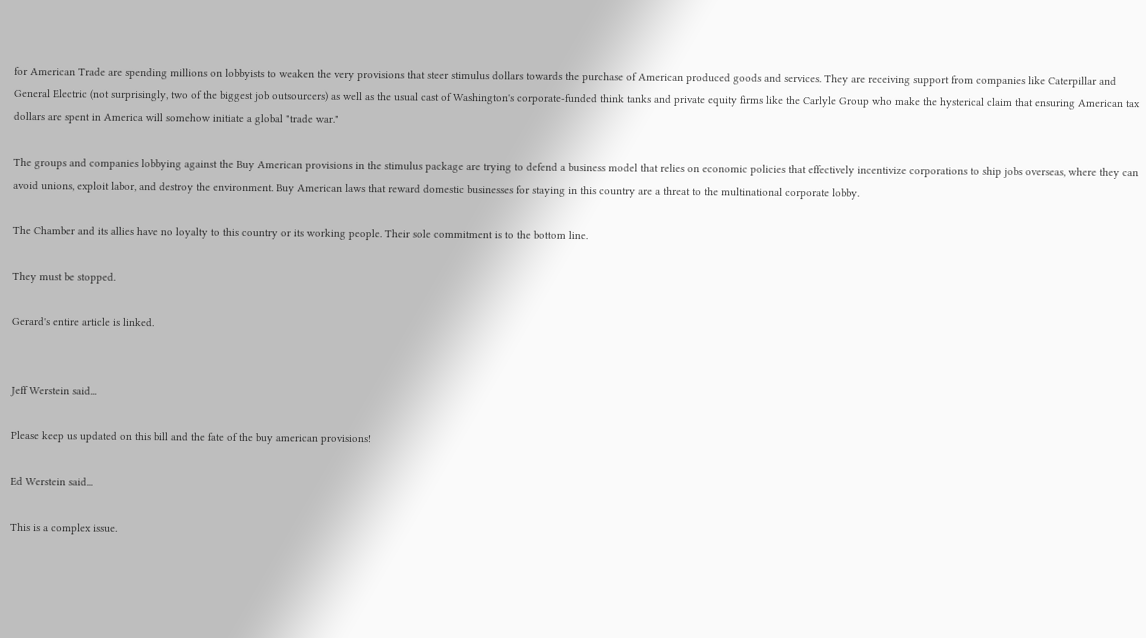for American Trade are spending millions on lobbyists to weaken the very provisions that steer stimulus dollars towards the purchase of American produced goods and services. They are receiving support from companies like Caterpillar and General Electric (not surprisingly, two of the biggest job outsourcers) as well as the usual cast of Washington's corporate-funded think tanks and private equity firms like the Carlyle Group who make the hysterical claim that ensuring American tax dollars are spent in America will somehow initiate a global "trade war."

The groups and companies lobbying against the Buy American provisions in the stimulus package are trying to defend a business model that relies on economic policies that effectively incentivize corporations to ship jobs overseas, where they can avoid unions, exploit labor, and destroy the environment. Buy American laws that reward domestic businesses for staying in this country are a threat to the multinational corporate lobby.

The Chamber and its allies have no loyalty to this country or its working people. Their sole commitment is to the bottom line.

They must be stopped.

Gerard's entire article is linked.


Jeff Werstein said...

Please keep us updated on this bill and the fate of the buy american provisions!

Ed Werstein said...

This is a complex issue.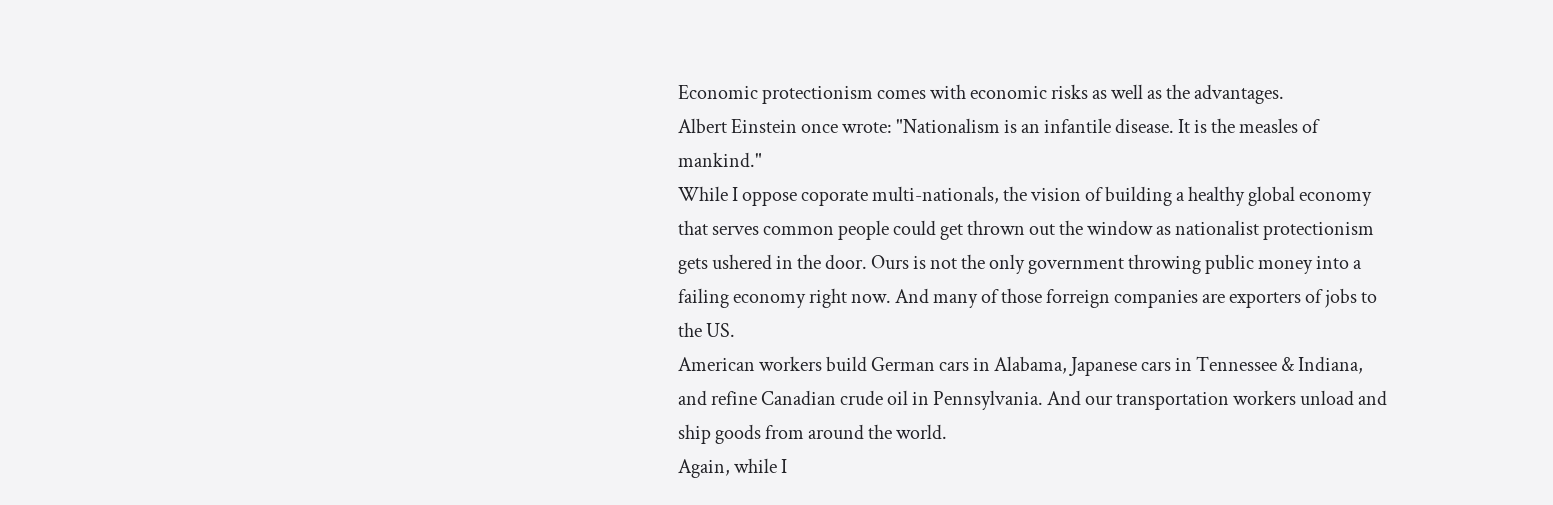Economic protectionism comes with economic risks as well as the advantages.
Albert Einstein once wrote: "Nationalism is an infantile disease. It is the measles of mankind."
While I oppose coporate multi-nationals, the vision of building a healthy global economy that serves common people could get thrown out the window as nationalist protectionism gets ushered in the door. Ours is not the only government throwing public money into a failing economy right now. And many of those forreign companies are exporters of jobs to the US.
American workers build German cars in Alabama, Japanese cars in Tennessee & Indiana, and refine Canadian crude oil in Pennsylvania. And our transportation workers unload and ship goods from around the world.
Again, while I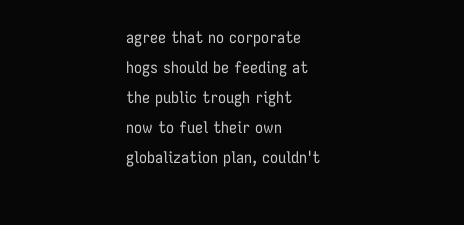agree that no corporate hogs should be feeding at the public trough right now to fuel their own globalization plan, couldn't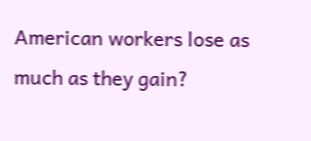American workers lose as much as they gain?